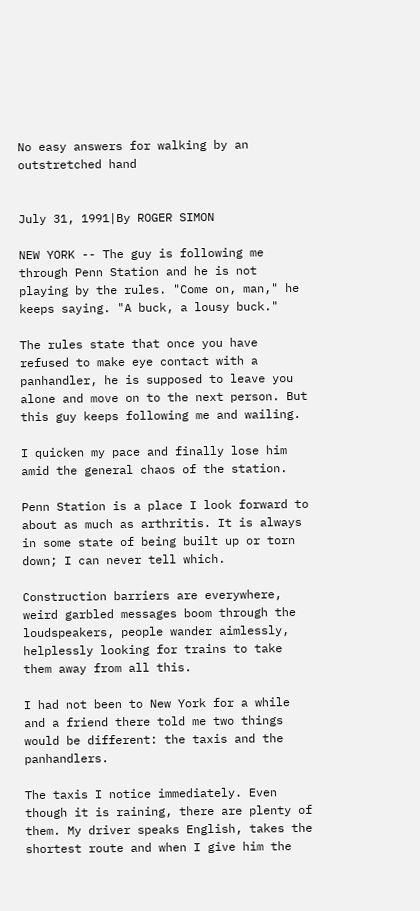No easy answers for walking by an outstretched hand


July 31, 1991|By ROGER SIMON

NEW YORK -- The guy is following me through Penn Station and he is not playing by the rules. "Come on, man," he keeps saying. "A buck, a lousy buck."

The rules state that once you have refused to make eye contact with a panhandler, he is supposed to leave you alone and move on to the next person. But this guy keeps following me and wailing.

I quicken my pace and finally lose him amid the general chaos of the station.

Penn Station is a place I look forward to about as much as arthritis. It is always in some state of being built up or torn down; I can never tell which.

Construction barriers are everywhere, weird garbled messages boom through the loudspeakers, people wander aimlessly, helplessly looking for trains to take them away from all this.

I had not been to New York for a while and a friend there told me two things would be different: the taxis and the panhandlers.

The taxis I notice immediately. Even though it is raining, there are plenty of them. My driver speaks English, takes the shortest route and when I give him the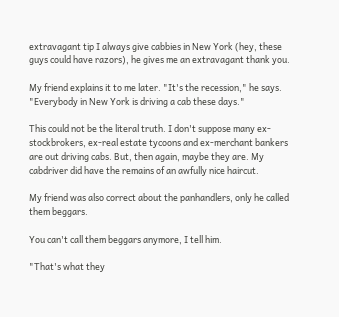extravagant tip I always give cabbies in New York (hey, these guys could have razors), he gives me an extravagant thank you.

My friend explains it to me later. "It's the recession," he says. "Everybody in New York is driving a cab these days."

This could not be the literal truth. I don't suppose many ex-stockbrokers, ex-real estate tycoons and ex-merchant bankers are out driving cabs. But, then again, maybe they are. My cabdriver did have the remains of an awfully nice haircut.

My friend was also correct about the panhandlers, only he called them beggars.

You can't call them beggars anymore, I tell him.

"That's what they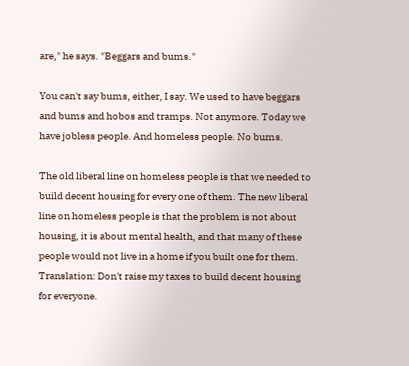are," he says. "Beggars and bums."

You can't say bums, either, I say. We used to have beggars and bums and hobos and tramps. Not anymore. Today we have jobless people. And homeless people. No bums.

The old liberal line on homeless people is that we needed to build decent housing for every one of them. The new liberal line on homeless people is that the problem is not about housing, it is about mental health, and that many of these people would not live in a home if you built one for them. Translation: Don't raise my taxes to build decent housing for everyone.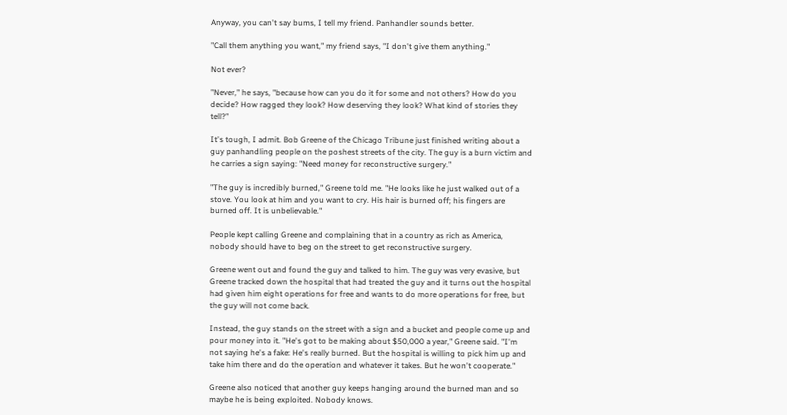Anyway, you can't say bums, I tell my friend. Panhandler sounds better.

"Call them anything you want," my friend says, "I don't give them anything."

Not ever?

"Never," he says, "because how can you do it for some and not others? How do you decide? How ragged they look? How deserving they look? What kind of stories they tell?"

It's tough, I admit. Bob Greene of the Chicago Tribune just finished writing about a guy panhandling people on the poshest streets of the city. The guy is a burn victim and he carries a sign saying: "Need money for reconstructive surgery."

"The guy is incredibly burned," Greene told me. "He looks like he just walked out of a stove. You look at him and you want to cry. His hair is burned off; his fingers are burned off. It is unbelievable."

People kept calling Greene and complaining that in a country as rich as America, nobody should have to beg on the street to get reconstructive surgery.

Greene went out and found the guy and talked to him. The guy was very evasive, but Greene tracked down the hospital that had treated the guy and it turns out the hospital had given him eight operations for free and wants to do more operations for free, but the guy will not come back.

Instead, the guy stands on the street with a sign and a bucket and people come up and pour money into it. "He's got to be making about $50,000 a year," Greene said. "I'm not saying he's a fake: He's really burned. But the hospital is willing to pick him up and take him there and do the operation and whatever it takes. But he won't cooperate."

Greene also noticed that another guy keeps hanging around the burned man and so maybe he is being exploited. Nobody knows.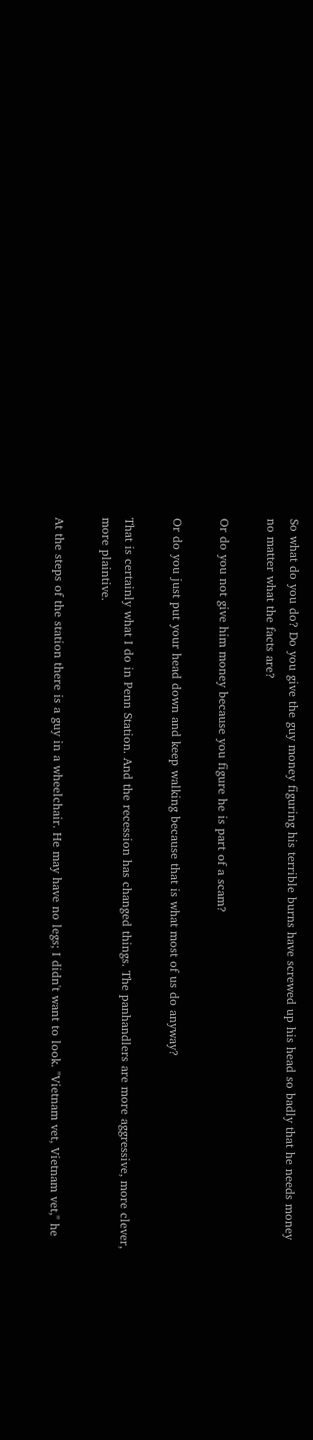So what do you do? Do you give the guy money figuring his terrible burns have screwed up his head so badly that he needs money no matter what the facts are?

Or do you not give him money because you figure he is part of a scam?

Or do you just put your head down and keep walking because that is what most of us do anyway?

That is certainly what I do in Penn Station. And the recession has changed things. The panhandlers are more aggressive, more clever, more plaintive.

At the steps of the station there is a guy in a wheelchair. He may have no legs; I didn't want to look. "Vietnam vet, Vietnam vet," he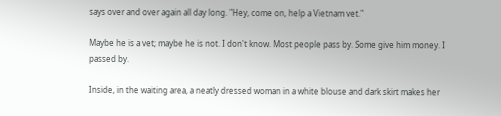says over and over again all day long. "Hey, come on, help a Vietnam vet."

Maybe he is a vet; maybe he is not. I don't know. Most people pass by. Some give him money. I passed by.

Inside, in the waiting area, a neatly dressed woman in a white blouse and dark skirt makes her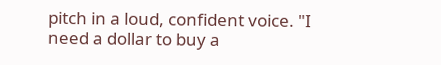pitch in a loud, confident voice. "I need a dollar to buy a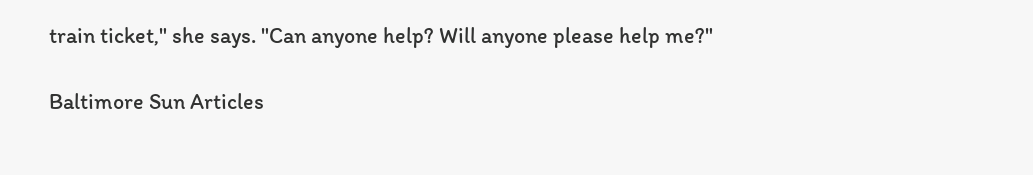train ticket," she says. "Can anyone help? Will anyone please help me?"

Baltimore Sun Articles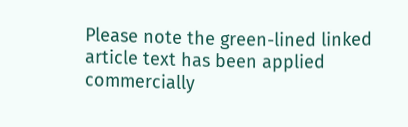Please note the green-lined linked article text has been applied commercially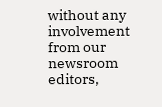without any involvement from our newsroom editors,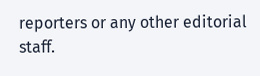reporters or any other editorial staff.